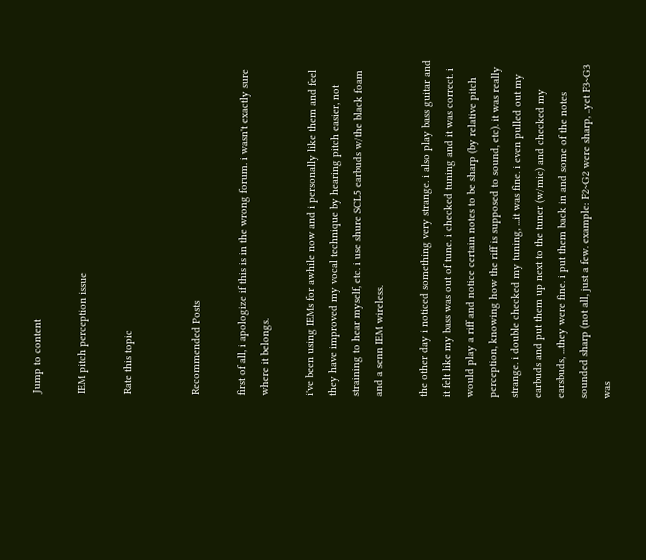Jump to content

IEM pitch perception issue

Rate this topic


Recommended Posts

first of all, i apologize if this is in the wrong forum. i wasn't exactly sure where it belongs.

i've been using IEMs for awhile now and i personally like them and feel they have improved my vocal technique by hearing pitch easier, not straining to hear myself, etc. i use shure SCL5 earbuds w/the black foam and a senn IEM wireless.

the other day i noticed something very strange. i also play bass guitar and it felt like my bass was out of tune. i checked tuning and it was correct. i would play a riff and notice certain notes to be sharp (by relative pitch perception, knowing how the riff is supposed to sound, etc). it was really strange. i double checked my tuning, ...it was fine. i even pulled out my earbuds and put them up next to the tuner (w/mic) and checked my earsbuds, ...they were fine. i put them back in and some of the notes sounded sharp (not all, just a few. example: F2~G2 were sharp, ..yet F3~G3 was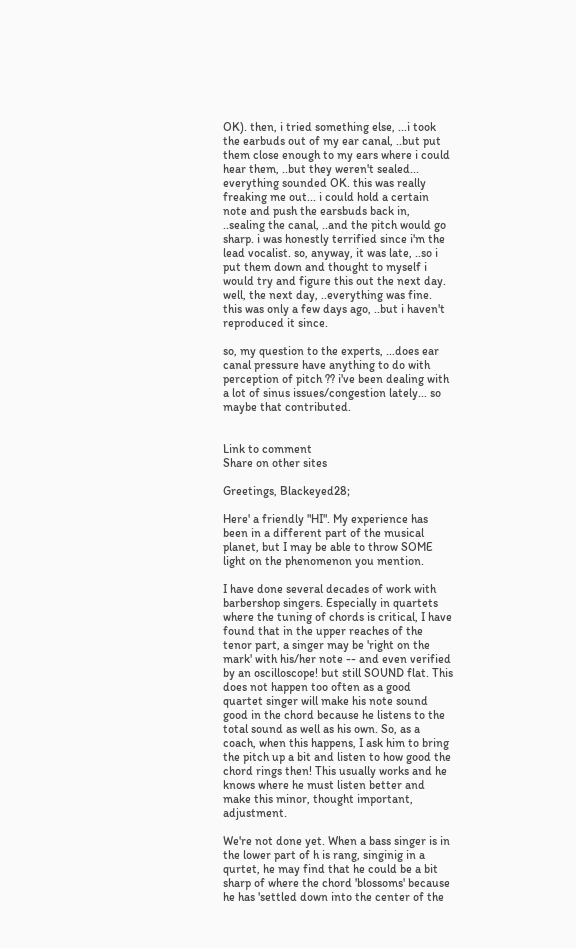OK). then, i tried something else, ...i took the earbuds out of my ear canal, ..but put them close enough to my ears where i could hear them, ..but they weren't sealed... everything sounded OK. this was really freaking me out... i could hold a certain note and push the earsbuds back in, ..sealing the canal, ..and the pitch would go sharp. i was honestly terrified since i'm the lead vocalist. so, anyway, it was late, ..so i put them down and thought to myself i would try and figure this out the next day. well, the next day, ..everything was fine. this was only a few days ago, ..but i haven't reproduced it since.

so, my question to the experts, ...does ear canal pressure have anything to do with perception of pitch ?? i've been dealing with a lot of sinus issues/congestion lately... so maybe that contributed.


Link to comment
Share on other sites

Greetings, Blackeyed28;

Here' a friendly "HI". My experience has been in a different part of the musical planet, but I may be able to throw SOME light on the phenomenon you mention.

I have done several decades of work with barbershop singers. Especially in quartets where the tuning of chords is critical, I have found that in the upper reaches of the tenor part, a singer may be 'right on the mark' with his/her note -- and even verified by an oscilloscope! but still SOUND flat. This does not happen too often as a good quartet singer will make his note sound good in the chord because he listens to the total sound as well as his own. So, as a coach, when this happens, I ask him to bring the pitch up a bit and listen to how good the chord rings then! This usually works and he knows where he must listen better and make this minor, thought important, adjustment.

We're not done yet. When a bass singer is in the lower part of h is rang, singinig in a qurtet, he may find that he could be a bit sharp of where the chord 'blossoms' because he has 'settled down into the center of the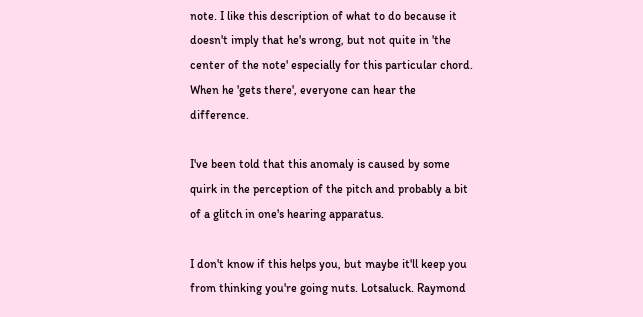note. I like this description of what to do because it doesn't imply that he's wrong, but not quite in 'the center of the note' especially for this particular chord. When he 'gets there', everyone can hear the difference.

I've been told that this anomaly is caused by some quirk in the perception of the pitch and probably a bit of a glitch in one's hearing apparatus.

I don't know if this helps you, but maybe it'll keep you from thinking you're going nuts. Lotsaluck. Raymond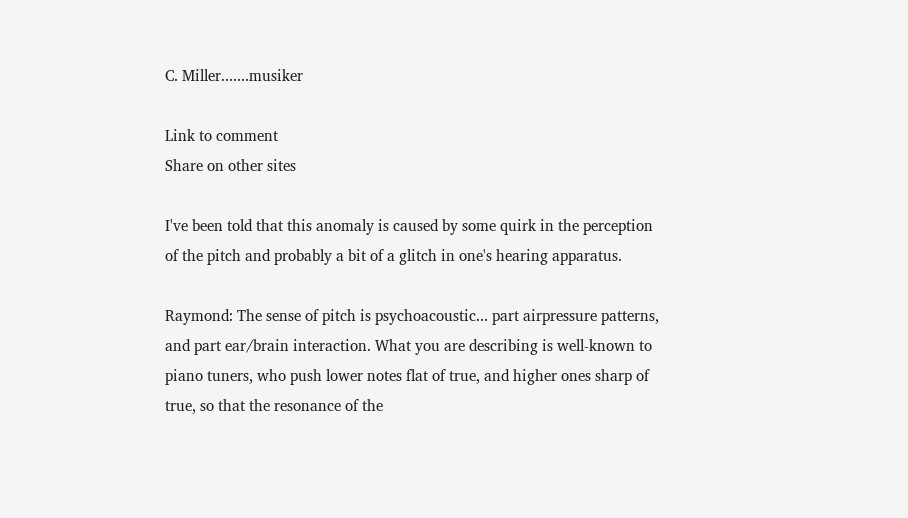C. Miller.......musiker

Link to comment
Share on other sites

I've been told that this anomaly is caused by some quirk in the perception of the pitch and probably a bit of a glitch in one's hearing apparatus.

Raymond: The sense of pitch is psychoacoustic... part airpressure patterns, and part ear/brain interaction. What you are describing is well-known to piano tuners, who push lower notes flat of true, and higher ones sharp of true, so that the resonance of the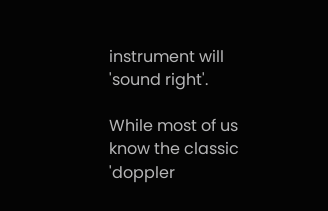instrument will 'sound right'.

While most of us know the classic 'doppler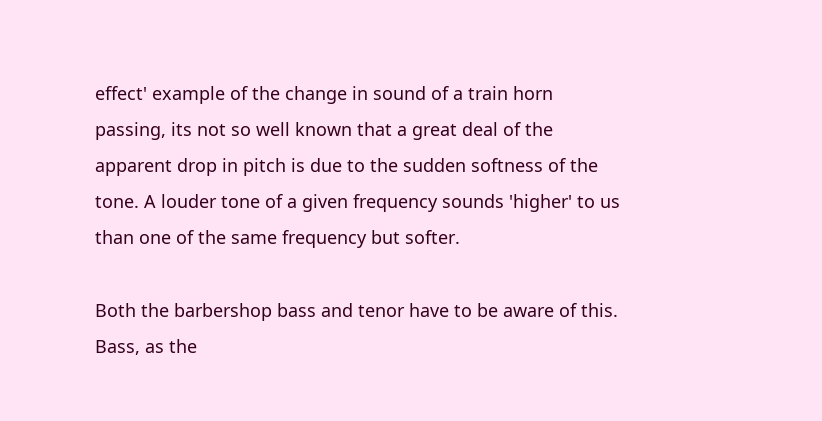effect' example of the change in sound of a train horn passing, its not so well known that a great deal of the apparent drop in pitch is due to the sudden softness of the tone. A louder tone of a given frequency sounds 'higher' to us than one of the same frequency but softer.

Both the barbershop bass and tenor have to be aware of this. Bass, as the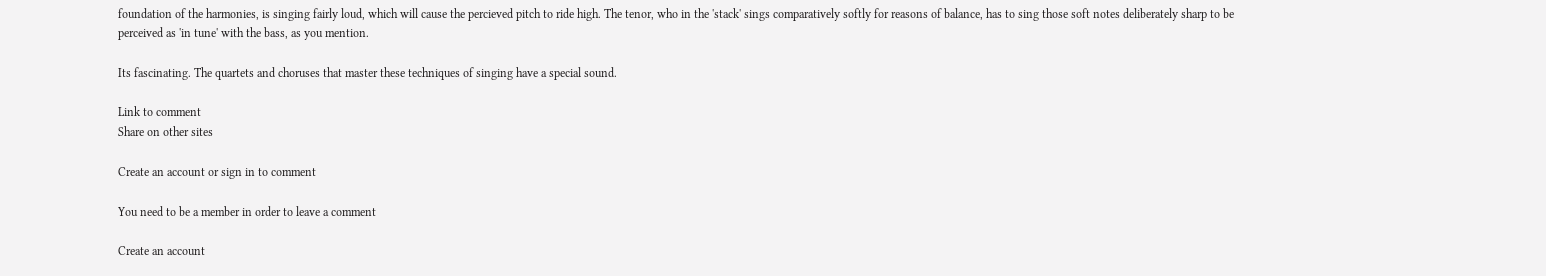foundation of the harmonies, is singing fairly loud, which will cause the percieved pitch to ride high. The tenor, who in the 'stack' sings comparatively softly for reasons of balance, has to sing those soft notes deliberately sharp to be perceived as 'in tune' with the bass, as you mention.

Its fascinating. The quartets and choruses that master these techniques of singing have a special sound.

Link to comment
Share on other sites

Create an account or sign in to comment

You need to be a member in order to leave a comment

Create an account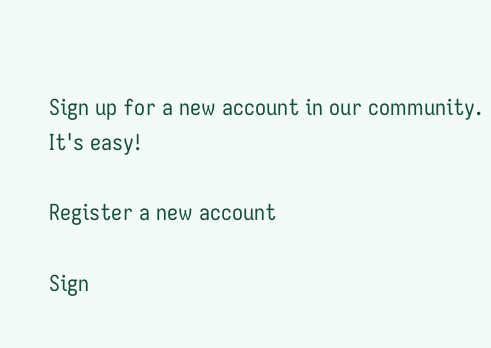Sign up for a new account in our community. It's easy!

Register a new account

Sign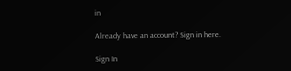in

Already have an account? Sign in here.

Sign In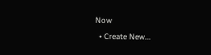Now
  • Create New...